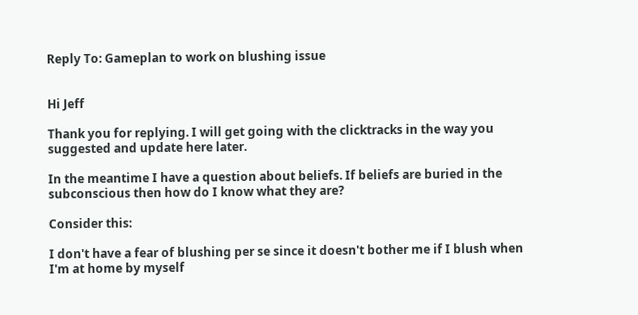Reply To: Gameplan to work on blushing issue


Hi Jeff

Thank you for replying. I will get going with the clicktracks in the way you suggested and update here later.

In the meantime I have a question about beliefs. If beliefs are buried in the subconscious then how do I know what they are?

Consider this:

I don't have a fear of blushing per se since it doesn't bother me if I blush when I'm at home by myself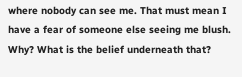where nobody can see me. That must mean I have a fear of someone else seeing me blush. Why? What is the belief underneath that?